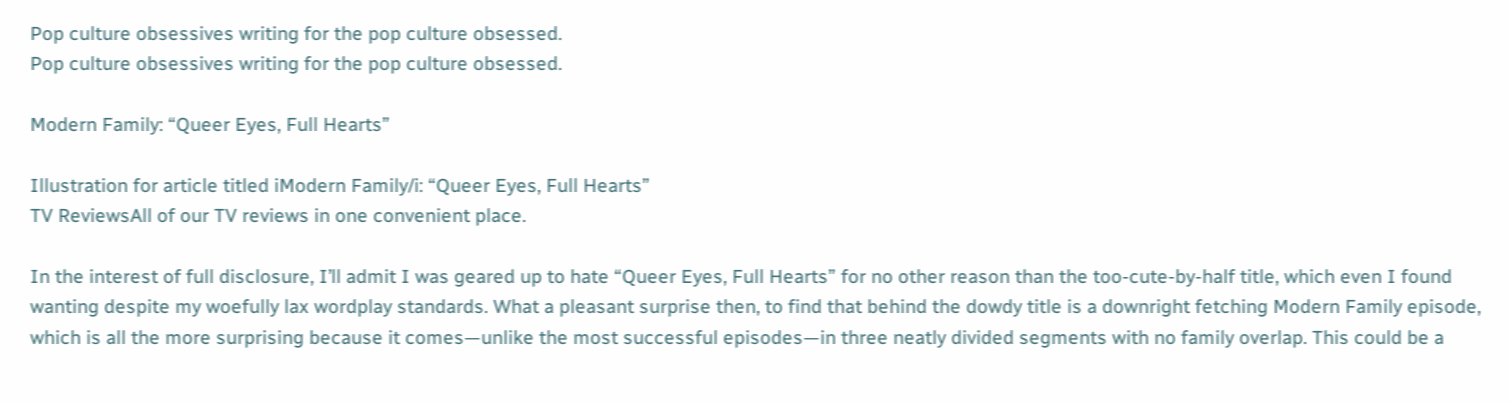Pop culture obsessives writing for the pop culture obsessed.
Pop culture obsessives writing for the pop culture obsessed.

Modern Family: “Queer Eyes, Full Hearts”

Illustration for article titled iModern Family/i: “Queer Eyes, Full Hearts”
TV ReviewsAll of our TV reviews in one convenient place.

In the interest of full disclosure, I’ll admit I was geared up to hate “Queer Eyes, Full Hearts” for no other reason than the too-cute-by-half title, which even I found wanting despite my woefully lax wordplay standards. What a pleasant surprise then, to find that behind the dowdy title is a downright fetching Modern Family episode, which is all the more surprising because it comes—unlike the most successful episodes—in three neatly divided segments with no family overlap. This could be a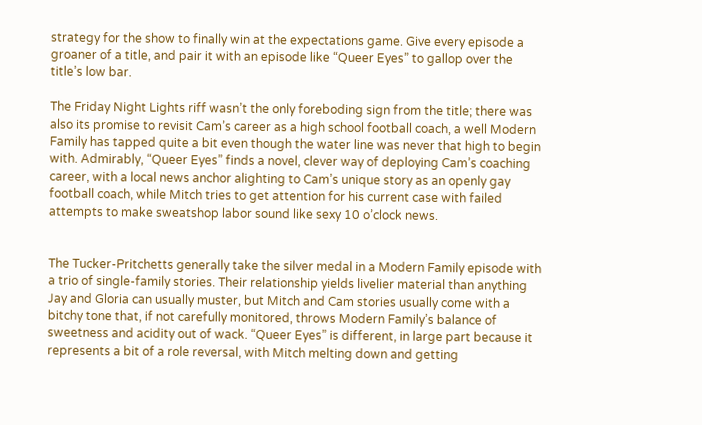strategy for the show to finally win at the expectations game. Give every episode a groaner of a title, and pair it with an episode like “Queer Eyes” to gallop over the title’s low bar.

The Friday Night Lights riff wasn’t the only foreboding sign from the title; there was also its promise to revisit Cam’s career as a high school football coach, a well Modern Family has tapped quite a bit even though the water line was never that high to begin with. Admirably, “Queer Eyes” finds a novel, clever way of deploying Cam’s coaching career, with a local news anchor alighting to Cam’s unique story as an openly gay football coach, while Mitch tries to get attention for his current case with failed attempts to make sweatshop labor sound like sexy 10 o’clock news.


The Tucker-Pritchetts generally take the silver medal in a Modern Family episode with a trio of single-family stories. Their relationship yields livelier material than anything Jay and Gloria can usually muster, but Mitch and Cam stories usually come with a bitchy tone that, if not carefully monitored, throws Modern Family’s balance of sweetness and acidity out of wack. “Queer Eyes” is different, in large part because it represents a bit of a role reversal, with Mitch melting down and getting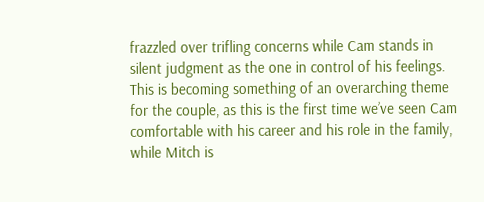frazzled over trifling concerns while Cam stands in silent judgment as the one in control of his feelings. This is becoming something of an overarching theme for the couple, as this is the first time we’ve seen Cam comfortable with his career and his role in the family, while Mitch is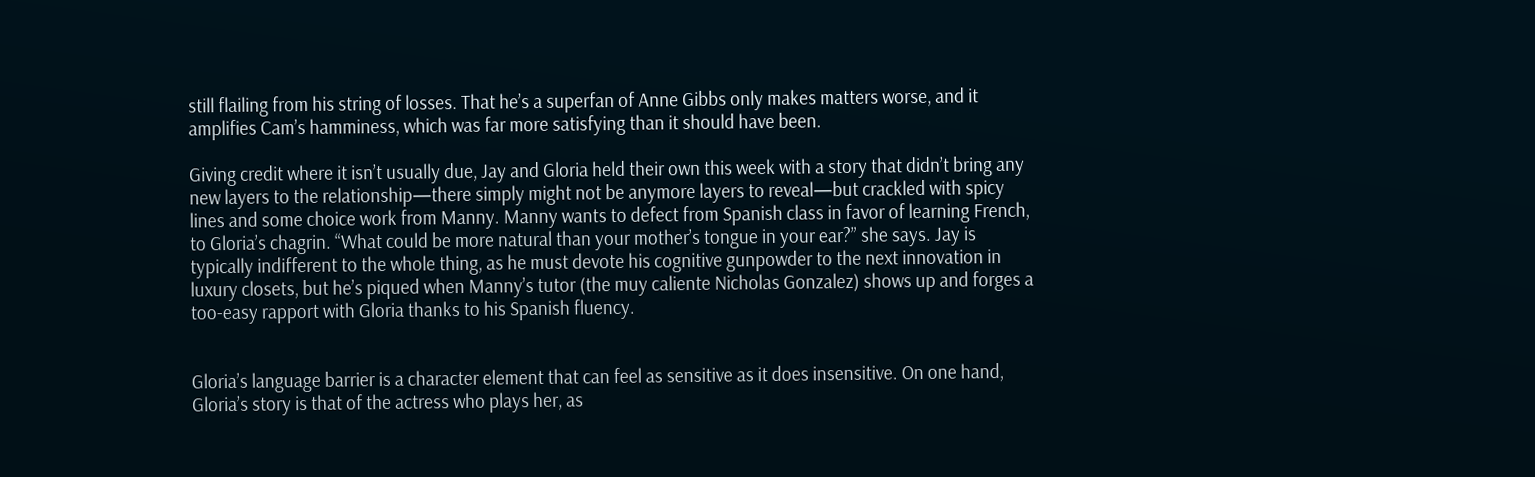still flailing from his string of losses. That he’s a superfan of Anne Gibbs only makes matters worse, and it amplifies Cam’s hamminess, which was far more satisfying than it should have been.

Giving credit where it isn’t usually due, Jay and Gloria held their own this week with a story that didn’t bring any new layers to the relationship—there simply might not be anymore layers to reveal—but crackled with spicy lines and some choice work from Manny. Manny wants to defect from Spanish class in favor of learning French, to Gloria’s chagrin. “What could be more natural than your mother’s tongue in your ear?” she says. Jay is typically indifferent to the whole thing, as he must devote his cognitive gunpowder to the next innovation in luxury closets, but he’s piqued when Manny’s tutor (the muy caliente Nicholas Gonzalez) shows up and forges a too-easy rapport with Gloria thanks to his Spanish fluency.


Gloria’s language barrier is a character element that can feel as sensitive as it does insensitive. On one hand, Gloria’s story is that of the actress who plays her, as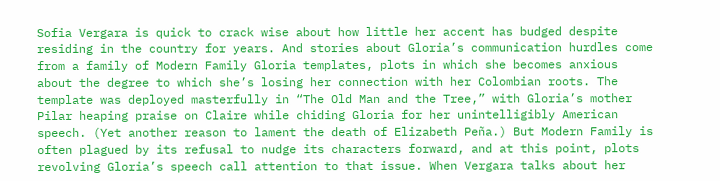Sofia Vergara is quick to crack wise about how little her accent has budged despite residing in the country for years. And stories about Gloria’s communication hurdles come from a family of Modern Family Gloria templates, plots in which she becomes anxious about the degree to which she’s losing her connection with her Colombian roots. The template was deployed masterfully in “The Old Man and the Tree,” with Gloria’s mother Pilar heaping praise on Claire while chiding Gloria for her unintelligibly American speech. (Yet another reason to lament the death of Elizabeth Peña.) But Modern Family is often plagued by its refusal to nudge its characters forward, and at this point, plots revolving Gloria’s speech call attention to that issue. When Vergara talks about her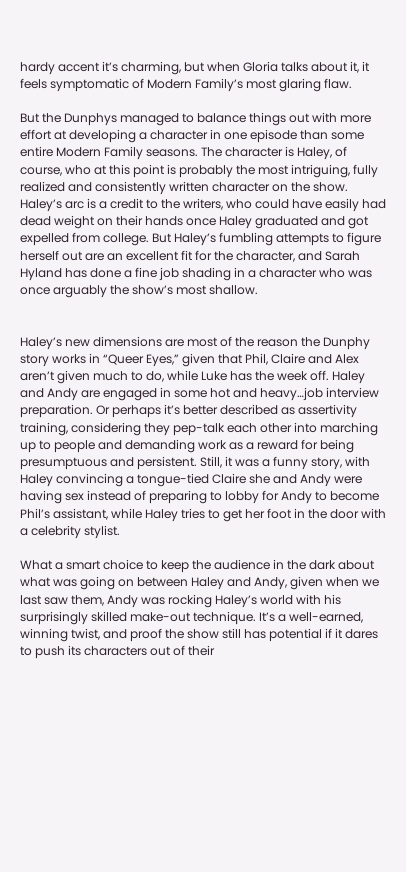hardy accent it’s charming, but when Gloria talks about it, it feels symptomatic of Modern Family’s most glaring flaw.

But the Dunphys managed to balance things out with more effort at developing a character in one episode than some entire Modern Family seasons. The character is Haley, of course, who at this point is probably the most intriguing, fully realized and consistently written character on the show. Haley’s arc is a credit to the writers, who could have easily had dead weight on their hands once Haley graduated and got expelled from college. But Haley’s fumbling attempts to figure herself out are an excellent fit for the character, and Sarah Hyland has done a fine job shading in a character who was once arguably the show’s most shallow.


Haley’s new dimensions are most of the reason the Dunphy story works in “Queer Eyes,” given that Phil, Claire and Alex aren’t given much to do, while Luke has the week off. Haley and Andy are engaged in some hot and heavy…job interview preparation. Or perhaps it’s better described as assertivity training, considering they pep-talk each other into marching up to people and demanding work as a reward for being presumptuous and persistent. Still, it was a funny story, with Haley convincing a tongue-tied Claire she and Andy were having sex instead of preparing to lobby for Andy to become Phil’s assistant, while Haley tries to get her foot in the door with a celebrity stylist.

What a smart choice to keep the audience in the dark about what was going on between Haley and Andy, given when we last saw them, Andy was rocking Haley’s world with his surprisingly skilled make-out technique. It’s a well-earned, winning twist, and proof the show still has potential if it dares to push its characters out of their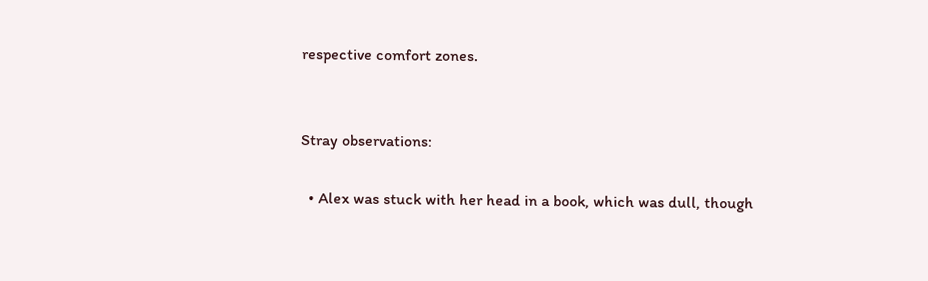respective comfort zones.


Stray observations:

  • Alex was stuck with her head in a book, which was dull, though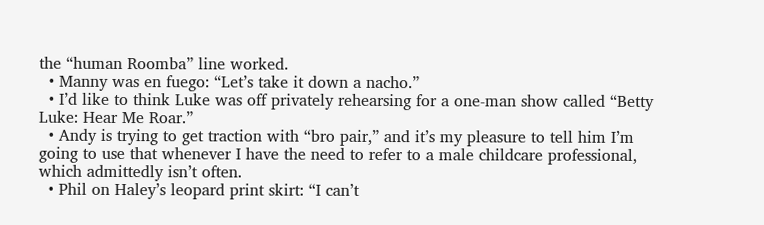the “human Roomba” line worked.
  • Manny was en fuego: “Let’s take it down a nacho.”
  • I’d like to think Luke was off privately rehearsing for a one-man show called “Betty Luke: Hear Me Roar.”
  • Andy is trying to get traction with “bro pair,” and it’s my pleasure to tell him I’m going to use that whenever I have the need to refer to a male childcare professional, which admittedly isn’t often.
  • Phil on Haley’s leopard print skirt: “I can’t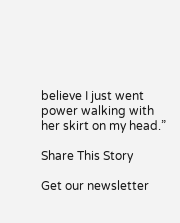believe I just went power walking with her skirt on my head.”

Share This Story

Get our newsletter